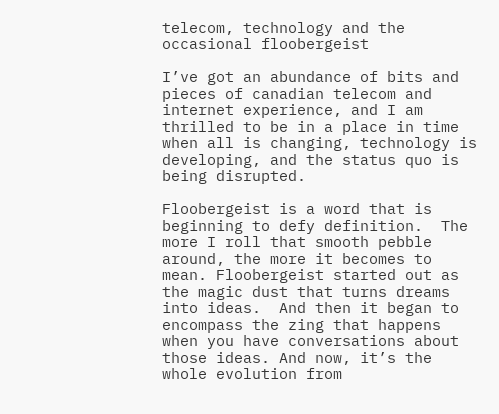telecom, technology and the occasional floobergeist

I’ve got an abundance of bits and pieces of canadian telecom and internet experience, and I am thrilled to be in a place in time when all is changing, technology is developing, and the status quo is being disrupted.

Floobergeist is a word that is beginning to defy definition.  The more I roll that smooth pebble around, the more it becomes to mean. Floobergeist started out as the magic dust that turns dreams into ideas.  And then it began to encompass the zing that happens when you have conversations about those ideas. And now, it’s the whole evolution from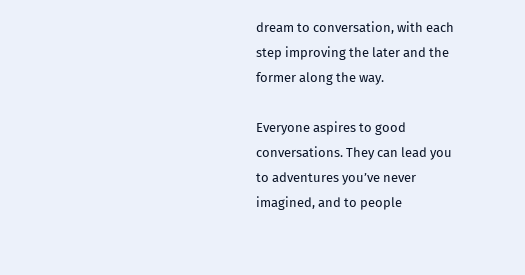dream to conversation, with each step improving the later and the former along the way.

Everyone aspires to good conversations. They can lead you to adventures you’ve never imagined, and to people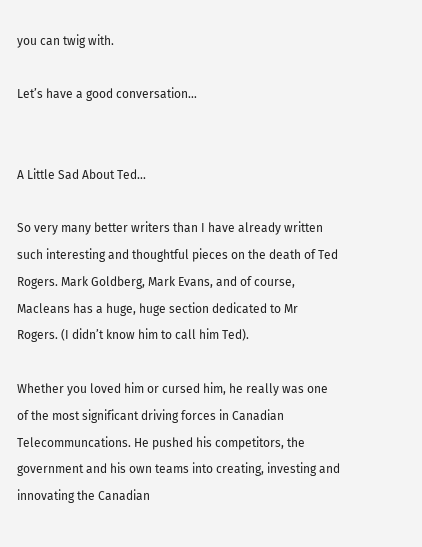you can twig with.

Let’s have a good conversation…


A Little Sad About Ted...

So very many better writers than I have already written such interesting and thoughtful pieces on the death of Ted Rogers. Mark Goldberg, Mark Evans, and of course, Macleans has a huge, huge section dedicated to Mr Rogers. (I didn’t know him to call him Ted).

Whether you loved him or cursed him, he really was one of the most significant driving forces in Canadian Telecommuncations. He pushed his competitors, the government and his own teams into creating, investing and innovating the Canadian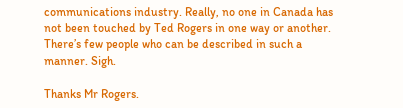communications industry. Really, no one in Canada has not been touched by Ted Rogers in one way or another. There’s few people who can be described in such a manner. Sigh.

Thanks Mr Rogers.